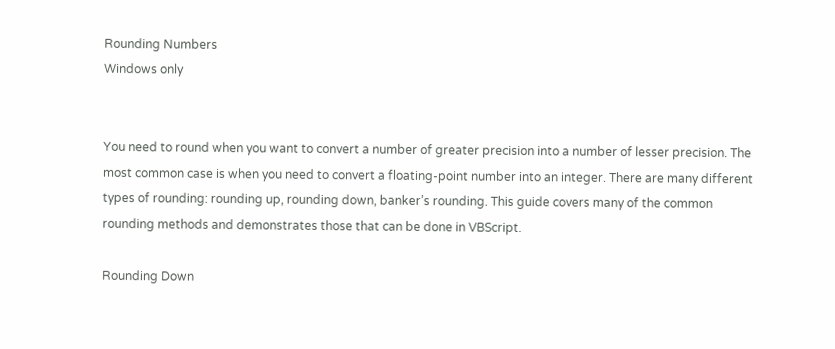Rounding Numbers
Windows only


You need to round when you want to convert a number of greater precision into a number of lesser precision. The most common case is when you need to convert a floating-point number into an integer. There are many different types of rounding: rounding up, rounding down, banker’s rounding. This guide covers many of the common rounding methods and demonstrates those that can be done in VBScript.

Rounding Down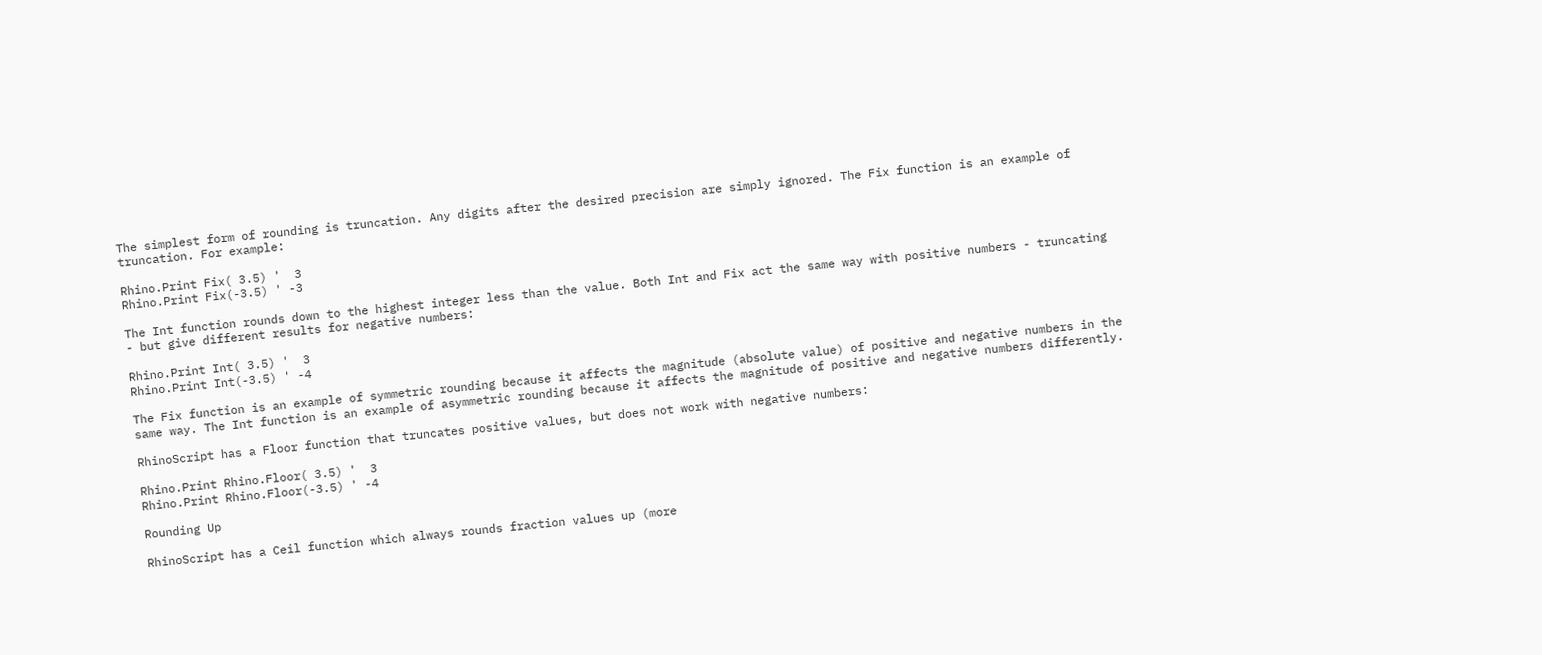The simplest form of rounding is truncation. Any digits after the desired precision are simply ignored. The Fix function is an example of truncation. For example:

Rhino.Print Fix( 3.5) '  3
Rhino.Print Fix(-3.5) ' -3

The Int function rounds down to the highest integer less than the value. Both Int and Fix act the same way with positive numbers - truncating - but give different results for negative numbers:

Rhino.Print Int( 3.5) '  3
Rhino.Print Int(-3.5) ' -4

The Fix function is an example of symmetric rounding because it affects the magnitude (absolute value) of positive and negative numbers in the same way. The Int function is an example of asymmetric rounding because it affects the magnitude of positive and negative numbers differently.

RhinoScript has a Floor function that truncates positive values, but does not work with negative numbers:

Rhino.Print Rhino.Floor( 3.5) '  3
Rhino.Print Rhino.Floor(-3.5) ' -4

Rounding Up

RhinoScript has a Ceil function which always rounds fraction values up (more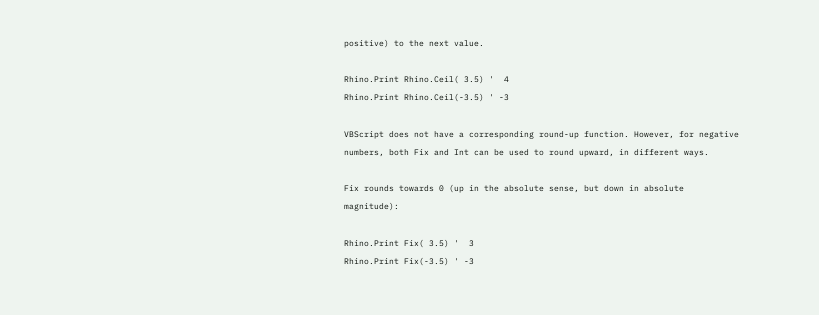positive) to the next value.

Rhino.Print Rhino.Ceil( 3.5) '  4
Rhino.Print Rhino.Ceil(-3.5) ' -3

VBScript does not have a corresponding round-up function. However, for negative numbers, both Fix and Int can be used to round upward, in different ways.

Fix rounds towards 0 (up in the absolute sense, but down in absolute magnitude):

Rhino.Print Fix( 3.5) '  3
Rhino.Print Fix(-3.5) ' -3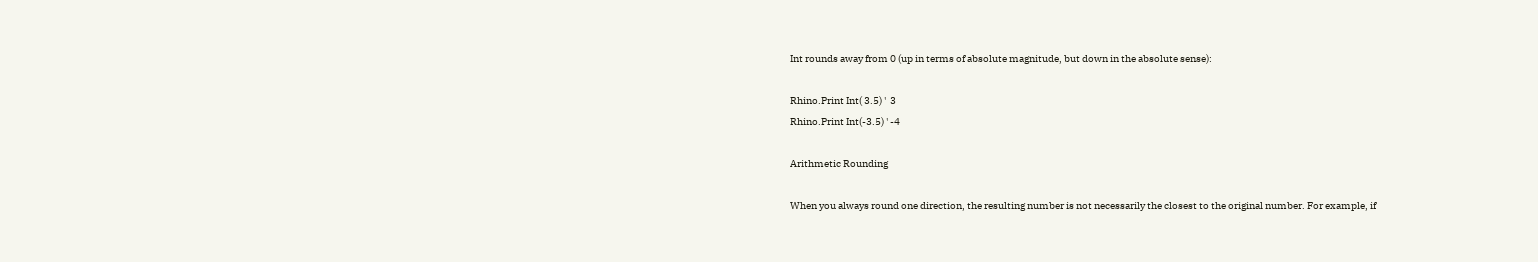Int rounds away from 0 (up in terms of absolute magnitude, but down in the absolute sense):

Rhino.Print Int( 3.5) '  3
Rhino.Print Int(-3.5) ' -4

Arithmetic Rounding

When you always round one direction, the resulting number is not necessarily the closest to the original number. For example, if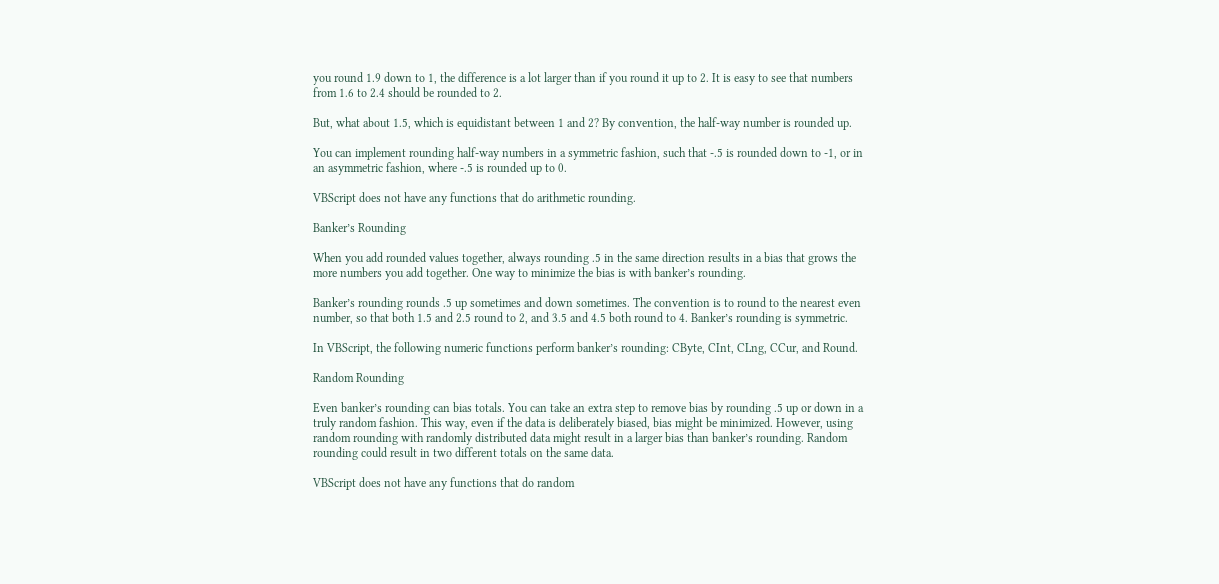you round 1.9 down to 1, the difference is a lot larger than if you round it up to 2. It is easy to see that numbers from 1.6 to 2.4 should be rounded to 2.

But, what about 1.5, which is equidistant between 1 and 2? By convention, the half-way number is rounded up.

You can implement rounding half-way numbers in a symmetric fashion, such that -.5 is rounded down to -1, or in an asymmetric fashion, where -.5 is rounded up to 0.

VBScript does not have any functions that do arithmetic rounding.

Banker’s Rounding

When you add rounded values together, always rounding .5 in the same direction results in a bias that grows the more numbers you add together. One way to minimize the bias is with banker’s rounding.

Banker’s rounding rounds .5 up sometimes and down sometimes. The convention is to round to the nearest even number, so that both 1.5 and 2.5 round to 2, and 3.5 and 4.5 both round to 4. Banker’s rounding is symmetric.

In VBScript, the following numeric functions perform banker’s rounding: CByte, CInt, CLng, CCur, and Round.

Random Rounding

Even banker’s rounding can bias totals. You can take an extra step to remove bias by rounding .5 up or down in a truly random fashion. This way, even if the data is deliberately biased, bias might be minimized. However, using random rounding with randomly distributed data might result in a larger bias than banker’s rounding. Random rounding could result in two different totals on the same data.

VBScript does not have any functions that do random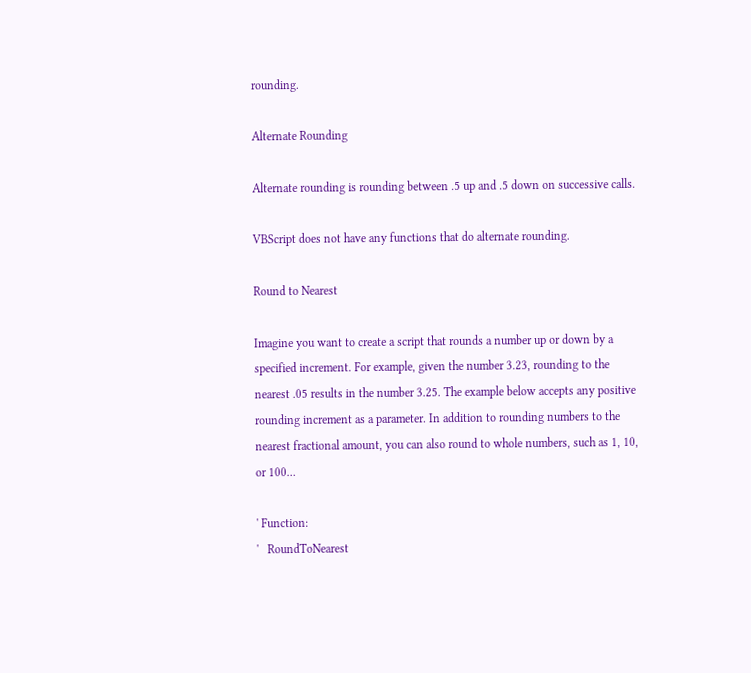rounding.

Alternate Rounding

Alternate rounding is rounding between .5 up and .5 down on successive calls.

VBScript does not have any functions that do alternate rounding.

Round to Nearest

Imagine you want to create a script that rounds a number up or down by a specified increment. For example, given the number 3.23, rounding to the nearest .05 results in the number 3.25. The example below accepts any positive rounding increment as a parameter. In addition to rounding numbers to the nearest fractional amount, you can also round to whole numbers, such as 1, 10, or 100…

' Function:
'   RoundToNearest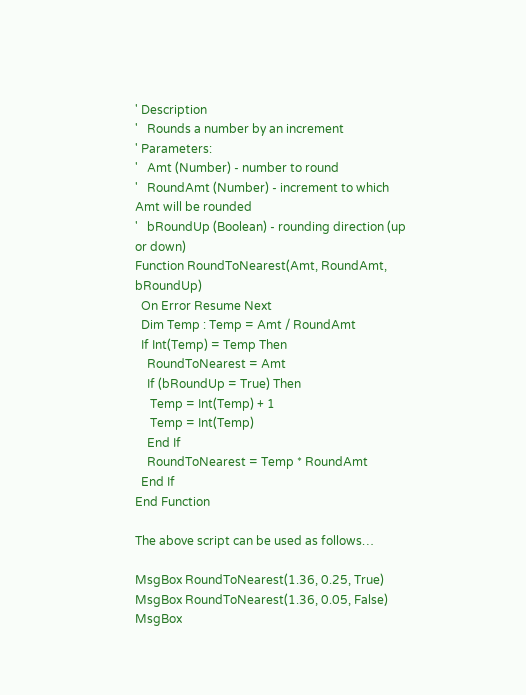' Description
'   Rounds a number by an increment
' Parameters:
'   Amt (Number) - number to round
'   RoundAmt (Number) - increment to which Amt will be rounded
'   bRoundUp (Boolean) - rounding direction (up or down)
Function RoundToNearest(Amt, RoundAmt, bRoundUp)
  On Error Resume Next
  Dim Temp : Temp = Amt / RoundAmt
  If Int(Temp) = Temp Then
    RoundToNearest = Amt
    If (bRoundUp = True) Then
     Temp = Int(Temp) + 1
     Temp = Int(Temp)
    End If
    RoundToNearest = Temp * RoundAmt
  End If
End Function

The above script can be used as follows…

MsgBox RoundToNearest(1.36, 0.25, True)
MsgBox RoundToNearest(1.36, 0.05, False)
MsgBox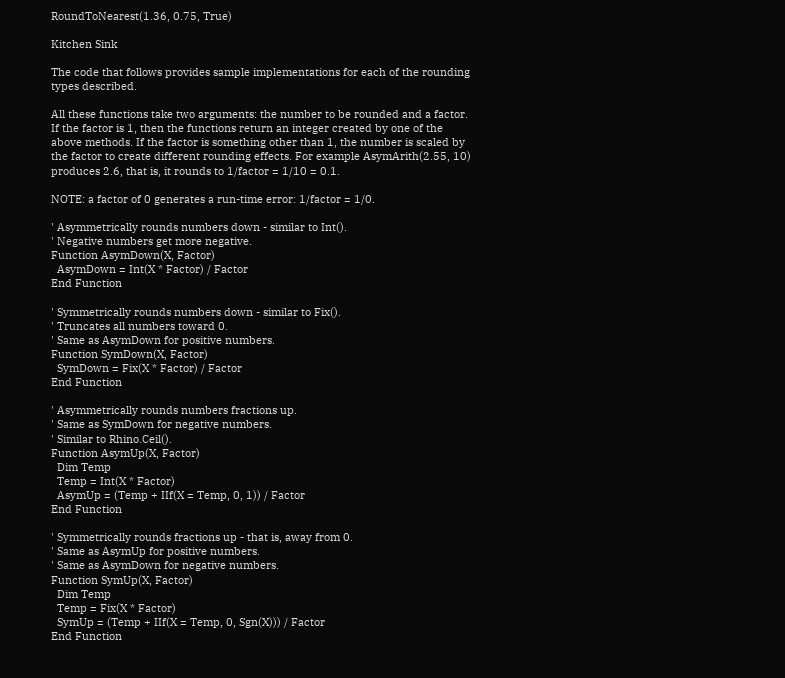RoundToNearest(1.36, 0.75, True)

Kitchen Sink

The code that follows provides sample implementations for each of the rounding types described.

All these functions take two arguments: the number to be rounded and a factor. If the factor is 1, then the functions return an integer created by one of the above methods. If the factor is something other than 1, the number is scaled by the factor to create different rounding effects. For example AsymArith(2.55, 10) produces 2.6, that is, it rounds to 1/factor = 1/10 = 0.1.

NOTE: a factor of 0 generates a run-time error: 1/factor = 1/0.

' Asymmetrically rounds numbers down - similar to Int().
' Negative numbers get more negative.
Function AsymDown(X, Factor)
  AsymDown = Int(X * Factor) / Factor
End Function

' Symmetrically rounds numbers down - similar to Fix().
' Truncates all numbers toward 0.
' Same as AsymDown for positive numbers.
Function SymDown(X, Factor)
  SymDown = Fix(X * Factor) / Factor
End Function

' Asymmetrically rounds numbers fractions up.
' Same as SymDown for negative numbers.
' Similar to Rhino.Ceil().
Function AsymUp(X, Factor)
  Dim Temp
  Temp = Int(X * Factor)
  AsymUp = (Temp + IIf(X = Temp, 0, 1)) / Factor
End Function

' Symmetrically rounds fractions up - that is, away from 0.
' Same as AsymUp for positive numbers.
' Same as AsymDown for negative numbers.
Function SymUp(X, Factor)
  Dim Temp
  Temp = Fix(X * Factor)
  SymUp = (Temp + IIf(X = Temp, 0, Sgn(X))) / Factor
End Function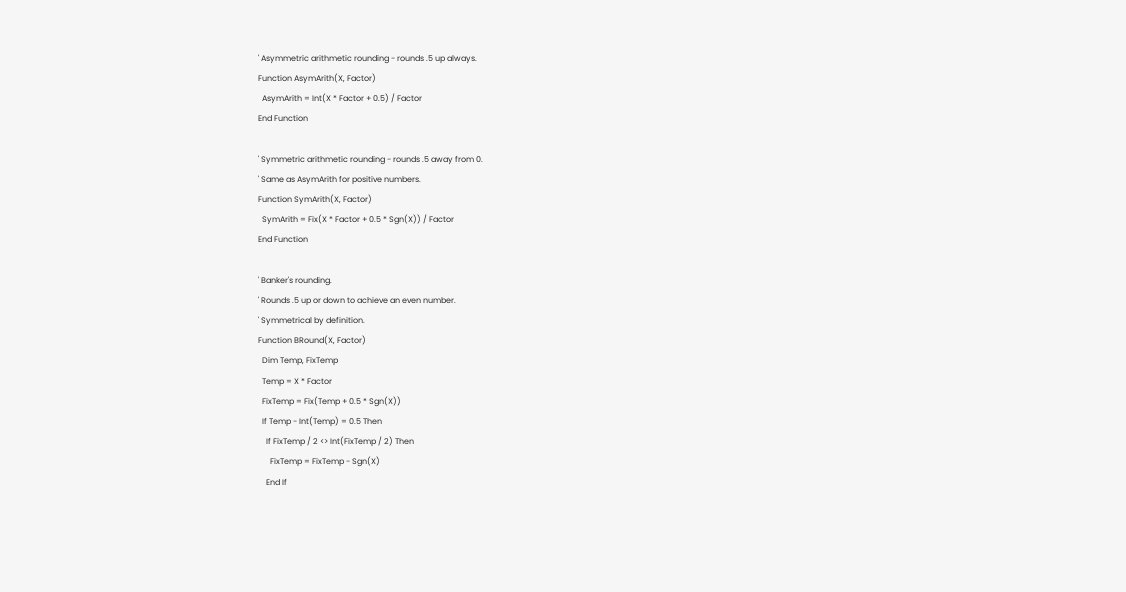' Asymmetric arithmetic rounding - rounds .5 up always.
Function AsymArith(X, Factor)
  AsymArith = Int(X * Factor + 0.5) / Factor
End Function

' Symmetric arithmetic rounding - rounds .5 away from 0.
' Same as AsymArith for positive numbers.
Function SymArith(X, Factor)
  SymArith = Fix(X * Factor + 0.5 * Sgn(X)) / Factor
End Function

' Banker's rounding.
' Rounds .5 up or down to achieve an even number.
' Symmetrical by definition.
Function BRound(X, Factor)
  Dim Temp, FixTemp
  Temp = X * Factor
  FixTemp = Fix(Temp + 0.5 * Sgn(X))
  If Temp - Int(Temp) = 0.5 Then
    If FixTemp / 2 <> Int(FixTemp / 2) Then
      FixTemp = FixTemp - Sgn(X)
    End If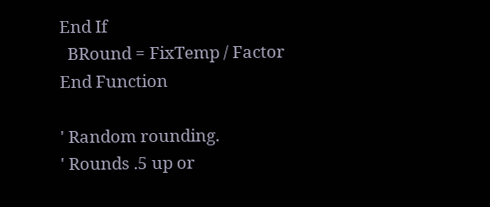End If
  BRound = FixTemp / Factor
End Function

' Random rounding.
' Rounds .5 up or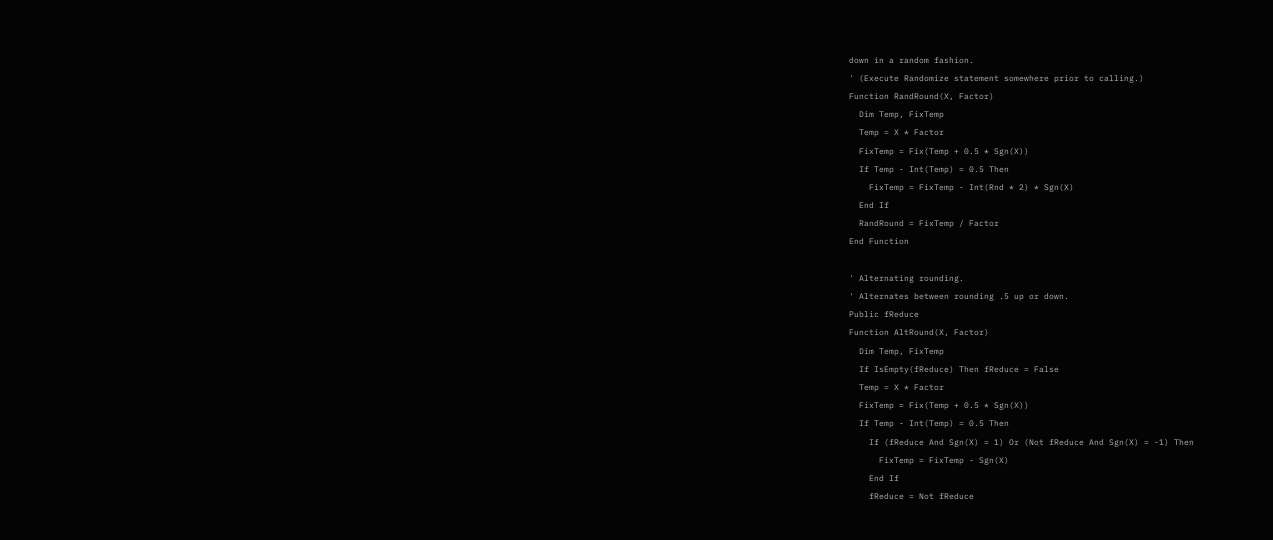down in a random fashion.
' (Execute Randomize statement somewhere prior to calling.)
Function RandRound(X, Factor)
  Dim Temp, FixTemp
  Temp = X * Factor
  FixTemp = Fix(Temp + 0.5 * Sgn(X))
  If Temp - Int(Temp) = 0.5 Then
    FixTemp = FixTemp - Int(Rnd * 2) * Sgn(X)
  End If
  RandRound = FixTemp / Factor
End Function

' Alternating rounding.
' Alternates between rounding .5 up or down.
Public fReduce
Function AltRound(X, Factor)
  Dim Temp, FixTemp
  If IsEmpty(fReduce) Then fReduce = False
  Temp = X * Factor
  FixTemp = Fix(Temp + 0.5 * Sgn(X))
  If Temp - Int(Temp) = 0.5 Then
    If (fReduce And Sgn(X) = 1) Or (Not fReduce And Sgn(X) = -1) Then
      FixTemp = FixTemp - Sgn(X)
    End If
    fReduce = Not fReduce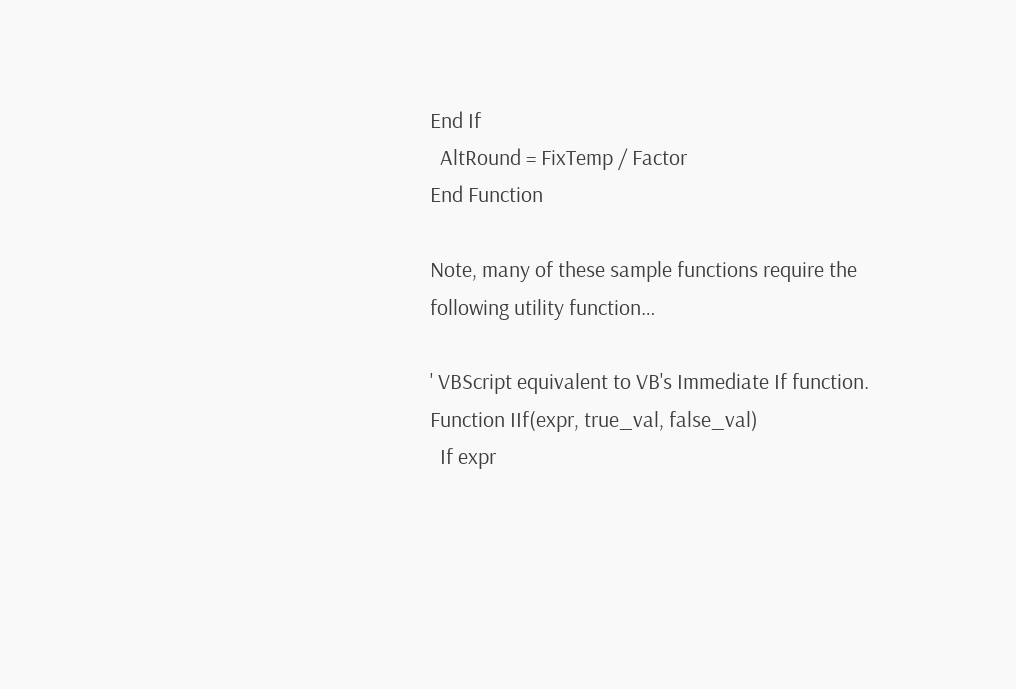End If
  AltRound = FixTemp / Factor
End Function

Note, many of these sample functions require the following utility function…

' VBScript equivalent to VB's Immediate If function.
Function IIf(expr, true_val, false_val)
  If expr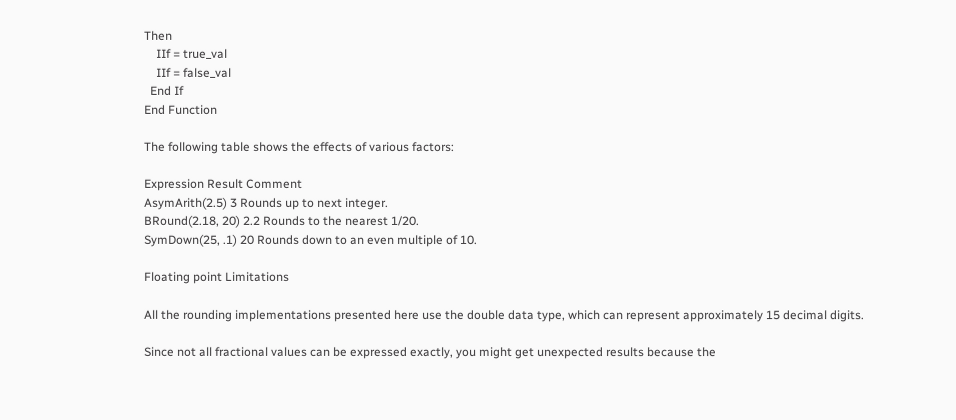Then
    IIf = true_val
    IIf = false_val
  End If
End Function

The following table shows the effects of various factors:

Expression Result Comment
AsymArith(2.5) 3 Rounds up to next integer.
BRound(2.18, 20) 2.2 Rounds to the nearest 1/20.
SymDown(25, .1) 20 Rounds down to an even multiple of 10.

Floating point Limitations

All the rounding implementations presented here use the double data type, which can represent approximately 15 decimal digits.

Since not all fractional values can be expressed exactly, you might get unexpected results because the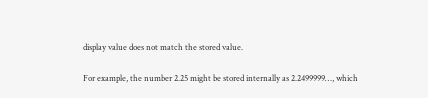display value does not match the stored value.

For example, the number 2.25 might be stored internally as 2.2499999…, which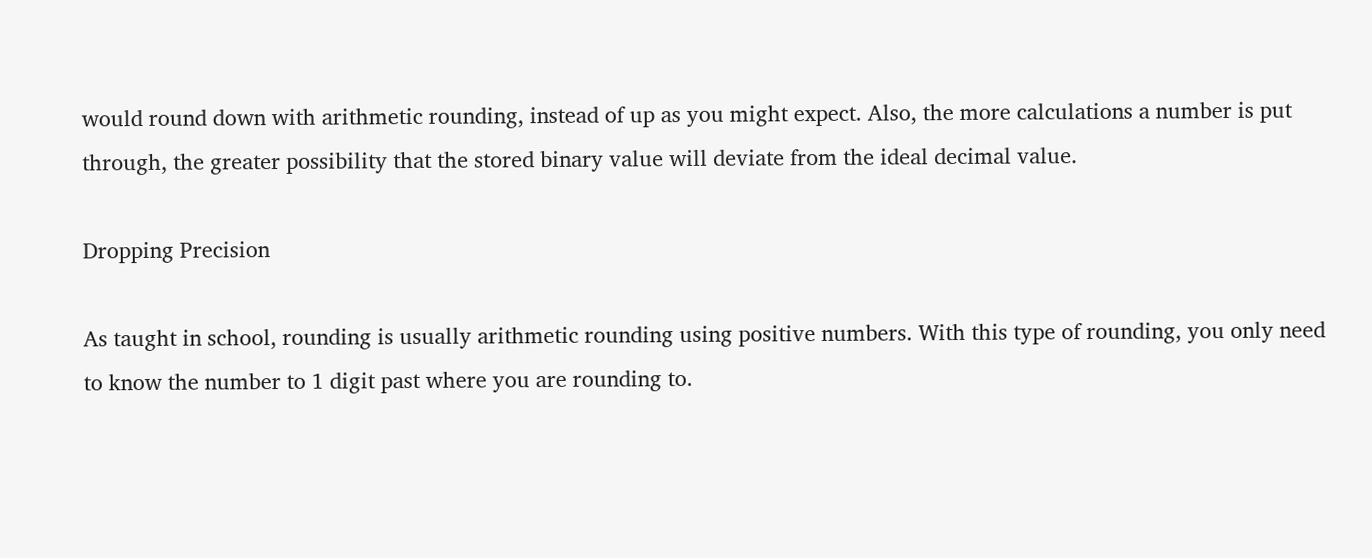would round down with arithmetic rounding, instead of up as you might expect. Also, the more calculations a number is put through, the greater possibility that the stored binary value will deviate from the ideal decimal value.

Dropping Precision

As taught in school, rounding is usually arithmetic rounding using positive numbers. With this type of rounding, you only need to know the number to 1 digit past where you are rounding to.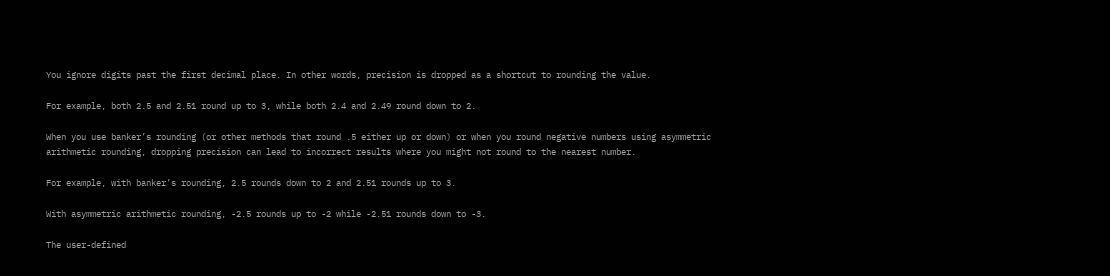You ignore digits past the first decimal place. In other words, precision is dropped as a shortcut to rounding the value.

For example, both 2.5 and 2.51 round up to 3, while both 2.4 and 2.49 round down to 2.

When you use banker’s rounding (or other methods that round .5 either up or down) or when you round negative numbers using asymmetric arithmetic rounding, dropping precision can lead to incorrect results where you might not round to the nearest number.

For example, with banker’s rounding, 2.5 rounds down to 2 and 2.51 rounds up to 3.

With asymmetric arithmetic rounding, -2.5 rounds up to -2 while -2.51 rounds down to -3.

The user-defined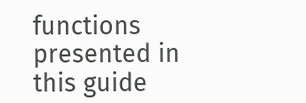functions presented in this guide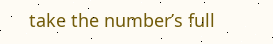take the number’s full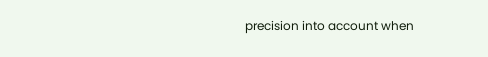precision into account when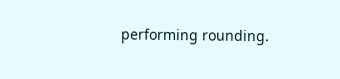performing rounding.